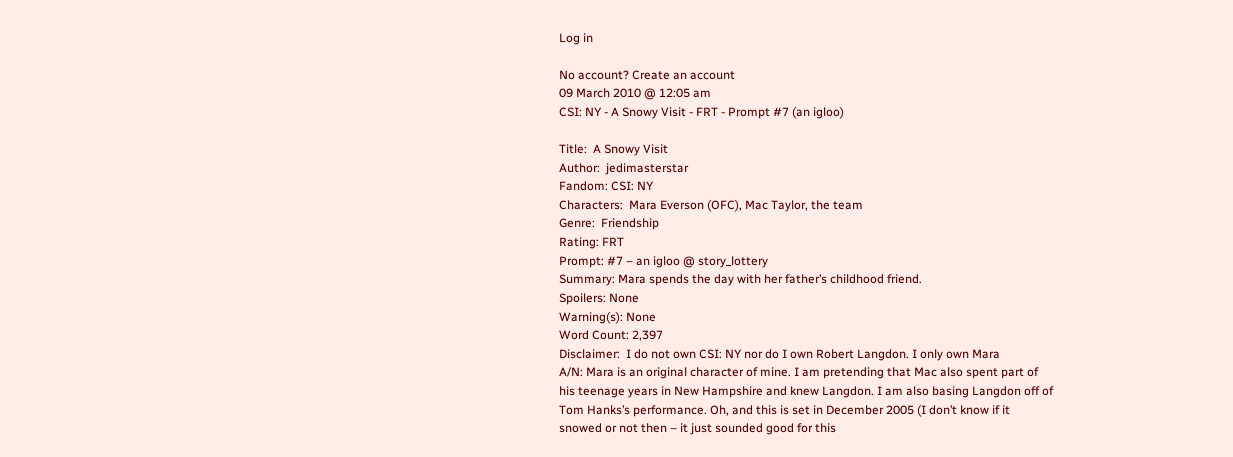Log in

No account? Create an account
09 March 2010 @ 12:05 am
CSI: NY - A Snowy Visit - FRT - Prompt #7 (an igloo)

Title:  A Snowy Visit
Author:  jedimasterstar
Fandom: CSI: NY
Characters:  Mara Everson (OFC), Mac Taylor, the team
Genre:  Friendship
Rating: FRT
Prompt: #7 – an igloo @ story_lottery
Summary: Mara spends the day with her father’s childhood friend.
Spoilers: None
Warning(s): None
Word Count: 2,397
Disclaimer:  I do not own CSI: NY nor do I own Robert Langdon. I only own Mara
A/N: Mara is an original character of mine. I am pretending that Mac also spent part of his teenage years in New Hampshire and knew Langdon. I am also basing Langdon off of Tom Hanks’s performance. Oh, and this is set in December 2005 (I don’t know if it snowed or not then – it just sounded good for this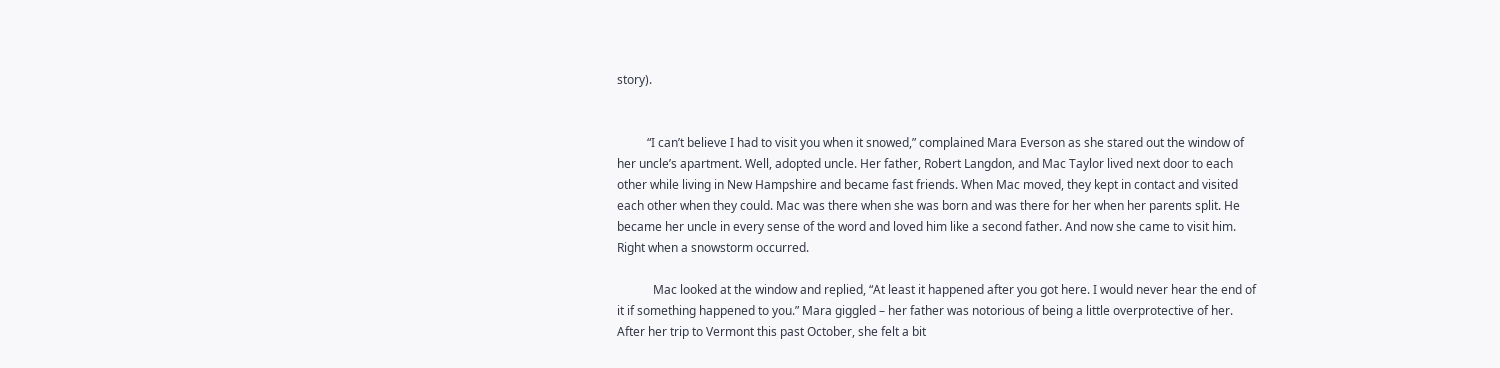story).


          “I can’t believe I had to visit you when it snowed,” complained Mara Everson as she stared out the window of her uncle’s apartment. Well, adopted uncle. Her father, Robert Langdon, and Mac Taylor lived next door to each other while living in New Hampshire and became fast friends. When Mac moved, they kept in contact and visited each other when they could. Mac was there when she was born and was there for her when her parents split. He became her uncle in every sense of the word and loved him like a second father. And now she came to visit him. Right when a snowstorm occurred.

            Mac looked at the window and replied, “At least it happened after you got here. I would never hear the end of it if something happened to you.” Mara giggled – her father was notorious of being a little overprotective of her. After her trip to Vermont this past October, she felt a bit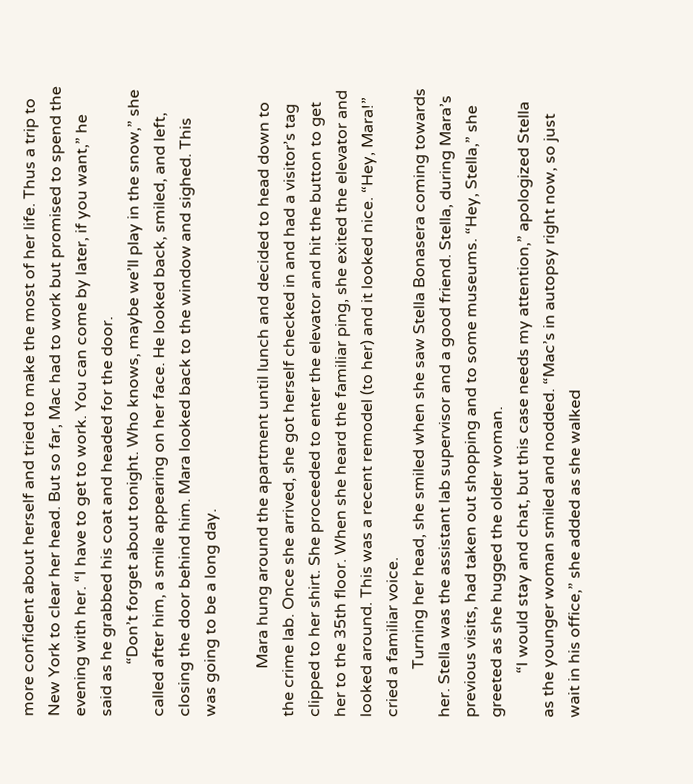more confident about herself and tried to make the most of her life. Thus a trip to New York to clear her head. But so far, Mac had to work but promised to spend the evening with her. “I have to get to work. You can come by later, if you want,” he said as he grabbed his coat and headed for the door.
             “Don’t forget about tonight. Who knows, maybe we’ll play in the snow,” she called after him, a smile appearing on her face. He looked back, smiled, and left, closing the door behind him. Mara looked back to the window and sighed. This was going to be a long day.

            Mara hung around the apartment until lunch and decided to head down to the crime lab. Once she arrived, she got herself checked in and had a visitor’s tag clipped to her shirt. She proceeded to enter the elevator and hit the button to get her to the 35th floor. When she heard the familiar ping, she exited the elevator and looked around. This was a recent remodel (to her) and it looked nice. “Hey, Mara!” cried a familiar voice.
            Turning her head, she smiled when she saw Stella Bonasera coming towards her. Stella was the assistant lab supervisor and a good friend. Stella, during Mara’s previous visits, had taken out shopping and to some museums. “Hey, Stella,” she greeted as she hugged the older woman.
           “I would stay and chat, but this case needs my attention,” apologized Stella as the younger woman smiled and nodded. “Mac’s in autopsy right now, so just wait in his office,” she added as she walked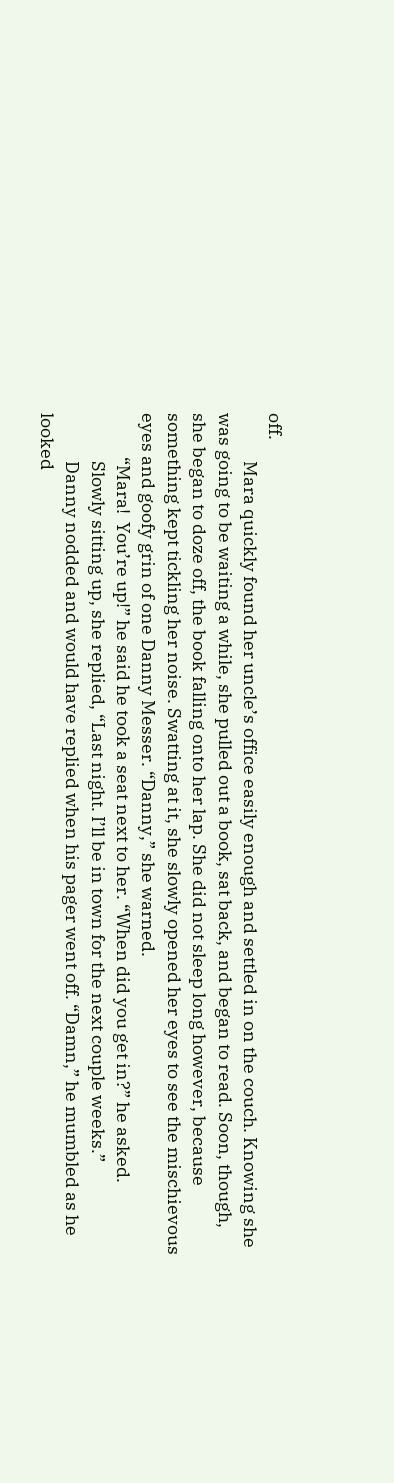off.
            Mara quickly found her uncle’s office easily enough and settled in on the couch. Knowing she was going to be waiting a while, she pulled out a book, sat back, and began to read. Soon, though, she began to doze off, the book falling onto her lap. She did not sleep long however, because something kept tickling her noise. Swatting at it, she slowly opened her eyes to see the mischievous eyes and goofy grin of one Danny Messer. “Danny,” she warned.
           “Mara!  You’re up!” he said he took a seat next to her. “When did you get in?” he asked.
            Slowly sitting up, she replied, “Last night. I’ll be in town for the next couple weeks.”
            Danny nodded and would have replied when his pager went off. “Damn,” he mumbled as he looked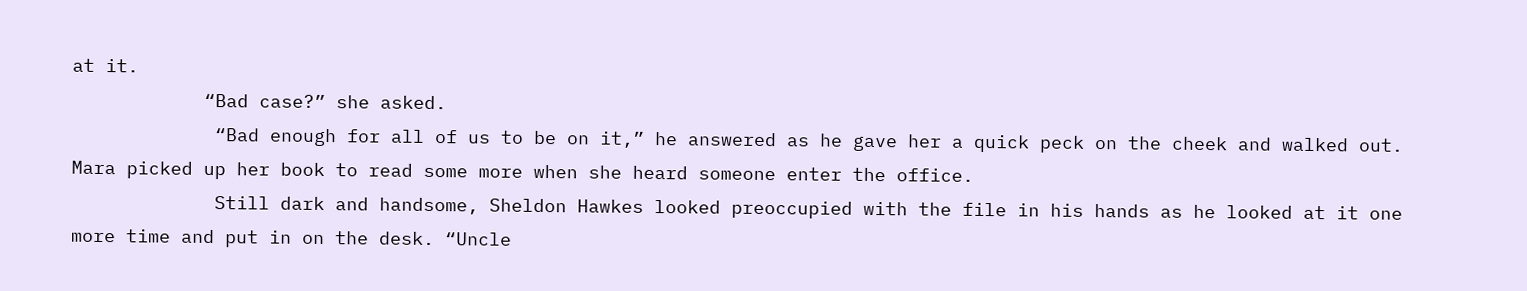at it.
            “Bad case?” she asked.
             “Bad enough for all of us to be on it,” he answered as he gave her a quick peck on the cheek and walked out.  Mara picked up her book to read some more when she heard someone enter the office.
             Still dark and handsome, Sheldon Hawkes looked preoccupied with the file in his hands as he looked at it one more time and put in on the desk. “Uncle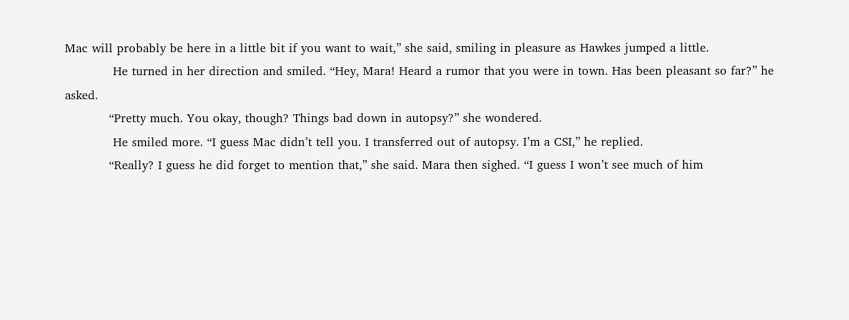Mac will probably be here in a little bit if you want to wait,” she said, smiling in pleasure as Hawkes jumped a little.
            He turned in her direction and smiled. “Hey, Mara! Heard a rumor that you were in town. Has been pleasant so far?” he asked.
           “Pretty much. You okay, though? Things bad down in autopsy?” she wondered.
            He smiled more. “I guess Mac didn’t tell you. I transferred out of autopsy. I’m a CSI,” he replied.
           “Really? I guess he did forget to mention that,” she said. Mara then sighed. “I guess I won’t see much of him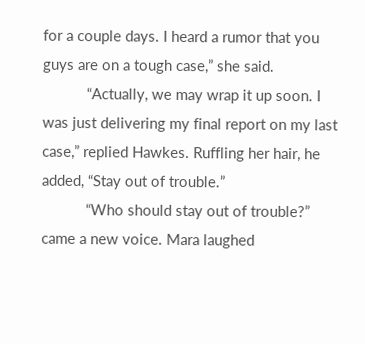for a couple days. I heard a rumor that you guys are on a tough case,” she said.
           “Actually, we may wrap it up soon. I was just delivering my final report on my last case,” replied Hawkes. Ruffling her hair, he added, “Stay out of trouble.”
           “Who should stay out of trouble?” came a new voice. Mara laughed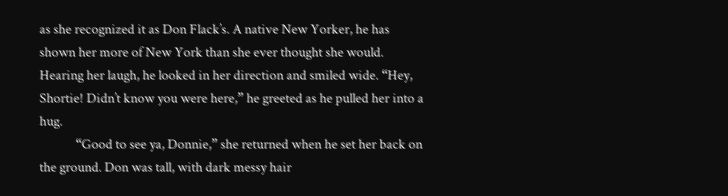as she recognized it as Don Flack’s. A native New Yorker, he has shown her more of New York than she ever thought she would. Hearing her laugh, he looked in her direction and smiled wide. “Hey, Shortie! Didn’t know you were here,” he greeted as he pulled her into a hug.
            “Good to see ya, Donnie,” she returned when he set her back on the ground. Don was tall, with dark messy hair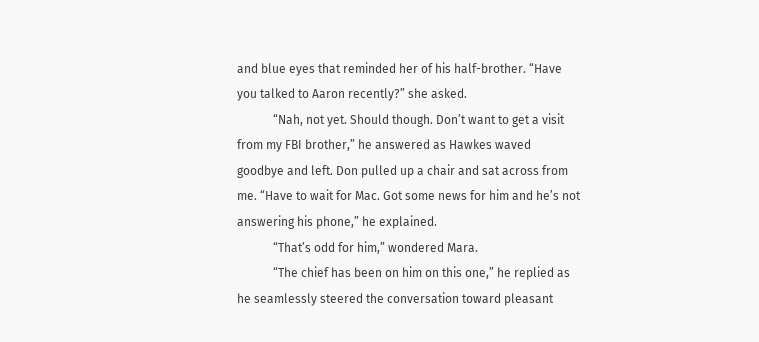and blue eyes that reminded her of his half-brother. “Have you talked to Aaron recently?” she asked.
            “Nah, not yet. Should though. Don’t want to get a visit from my FBI brother,” he answered as Hawkes waved goodbye and left. Don pulled up a chair and sat across from me. “Have to wait for Mac. Got some news for him and he’s not answering his phone,” he explained.
            “That’s odd for him,” wondered Mara.
            “The chief has been on him on this one,” he replied as he seamlessly steered the conversation toward pleasant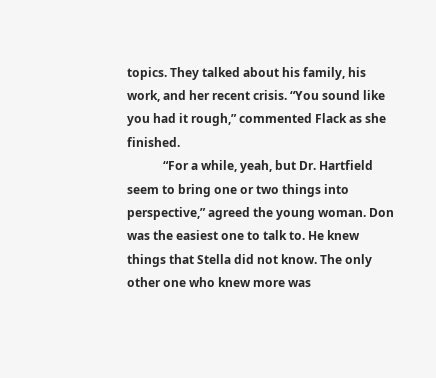topics. They talked about his family, his work, and her recent crisis. “You sound like you had it rough,” commented Flack as she finished.
            “For a while, yeah, but Dr. Hartfield seem to bring one or two things into perspective,” agreed the young woman. Don was the easiest one to talk to. He knew things that Stella did not know. The only other one who knew more was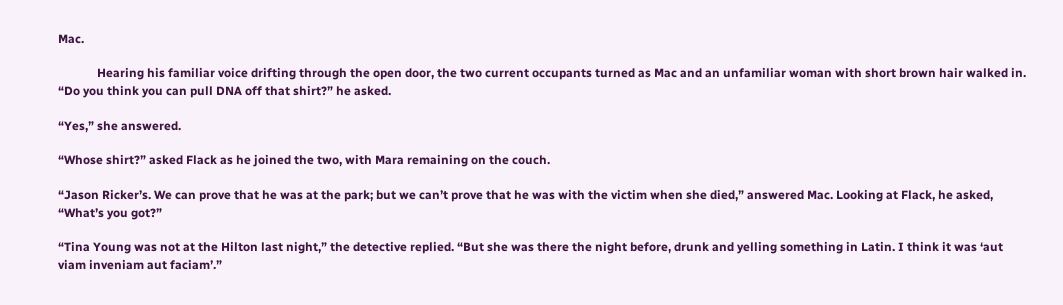Mac.

             Hearing his familiar voice drifting through the open door, the two current occupants turned as Mac and an unfamiliar woman with short brown hair walked in. “Do you think you can pull DNA off that shirt?” he asked.

“Yes,” she answered.

“Whose shirt?” asked Flack as he joined the two, with Mara remaining on the couch.

“Jason Ricker’s. We can prove that he was at the park; but we can’t prove that he was with the victim when she died,” answered Mac. Looking at Flack, he asked, “What’s you got?”

“Tina Young was not at the Hilton last night,” the detective replied. “But she was there the night before, drunk and yelling something in Latin. I think it was ‘aut viam inveniam aut faciam’.”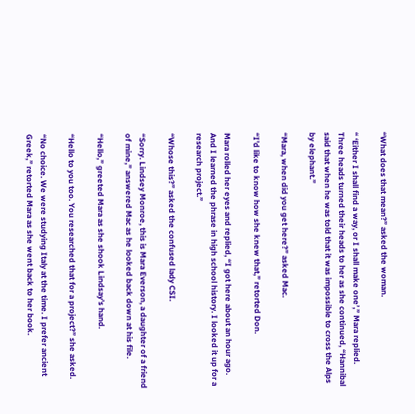“What does that mean?” asked the woman.

“ ‘Either I shall find a way, or I shall make one’,” Mara replied. Three heads turned their heads to her as she continued, “Hannibal said that when he was told that it was impossible to cross the Alps by elephant.”

“Mara, when did you get here?” asked Mac.

“I’d like to know how she knew that,” retorted Don.

Mara rolled her eyes and replied, “I got here about an hour ago. And I learned the phrase in high school history. I looked it up for a research project.”

“Whose this?” asked the confused lady CSI.

“Sorry. Lindsey Monroe, this is Mara Everson, a daughter of a friend of mine,” answered Mac as he looked back down at his file.

“Hello,” greeted Mara as she shook Lindsay’s hand.

“Hello to you too. You researched that for a project?” she asked.

“No choice. We were studying Italy at the time. I prefer ancient Greek,” retorted Mara as she went back to her book.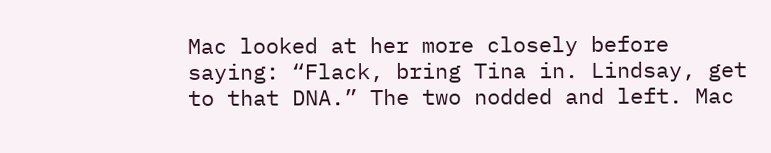Mac looked at her more closely before saying: “Flack, bring Tina in. Lindsay, get to that DNA.” The two nodded and left. Mac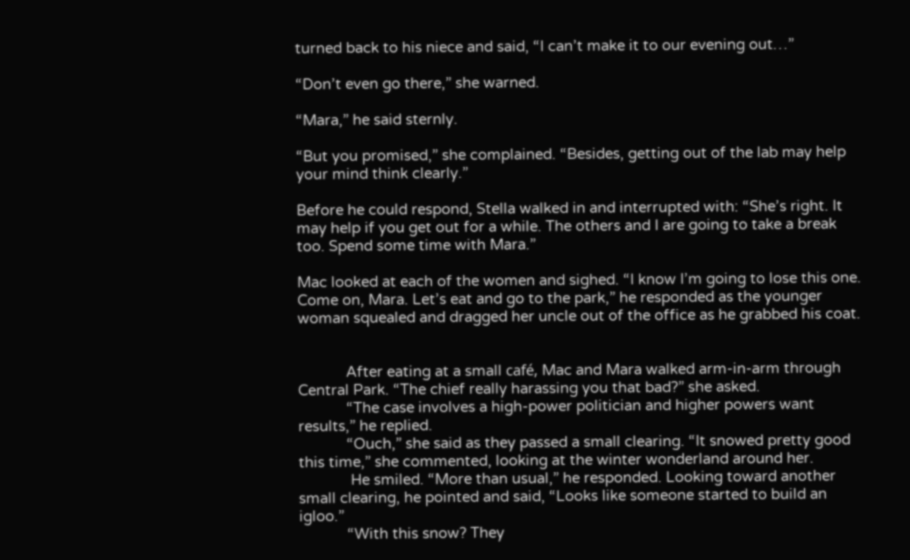turned back to his niece and said, “I can’t make it to our evening out…”

“Don’t even go there,” she warned.

“Mara,” he said sternly.

“But you promised,” she complained. “Besides, getting out of the lab may help your mind think clearly.”

Before he could respond, Stella walked in and interrupted with: “She’s right. It may help if you get out for a while. The others and I are going to take a break too. Spend some time with Mara.”

Mac looked at each of the women and sighed. “I know I’m going to lose this one. Come on, Mara. Let’s eat and go to the park,” he responded as the younger woman squealed and dragged her uncle out of the office as he grabbed his coat.


            After eating at a small café, Mac and Mara walked arm-in-arm through Central Park. “The chief really harassing you that bad?” she asked.
            “The case involves a high-power politician and higher powers want results,” he replied.
            “Ouch,” she said as they passed a small clearing. “It snowed pretty good this time,” she commented, looking at the winter wonderland around her.
             He smiled. “More than usual,” he responded. Looking toward another small clearing, he pointed and said, “Looks like someone started to build an igloo.”
            “With this snow? They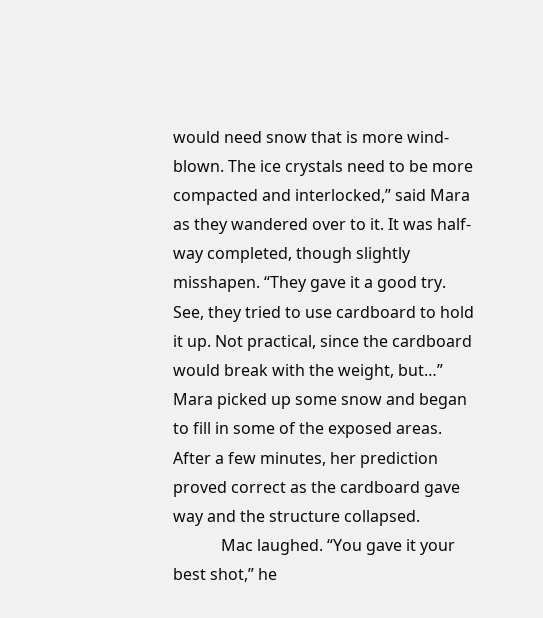would need snow that is more wind-blown. The ice crystals need to be more compacted and interlocked,” said Mara as they wandered over to it. It was half-way completed, though slightly misshapen. “They gave it a good try. See, they tried to use cardboard to hold it up. Not practical, since the cardboard would break with the weight, but…” Mara picked up some snow and began to fill in some of the exposed areas. After a few minutes, her prediction proved correct as the cardboard gave way and the structure collapsed.
            Mac laughed. “You gave it your best shot,” he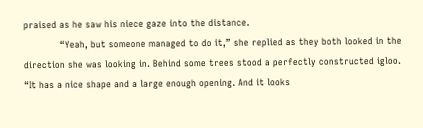praised as he saw his niece gaze into the distance.
            “Yeah, but someone managed to do it,” she replied as they both looked in the direction she was looking in. Behind some trees stood a perfectly constructed igloo. “It has a nice shape and a large enough opening. And it looks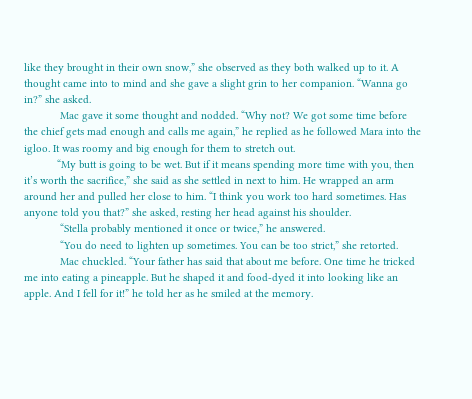like they brought in their own snow,” she observed as they both walked up to it. A thought came into to mind and she gave a slight grin to her companion. “Wanna go in?” she asked.
            Mac gave it some thought and nodded. “Why not? We got some time before the chief gets mad enough and calls me again,” he replied as he followed Mara into the igloo. It was roomy and big enough for them to stretch out.
           “My butt is going to be wet. But if it means spending more time with you, then it’s worth the sacrifice,” she said as she settled in next to him. He wrapped an arm around her and pulled her close to him. “I think you work too hard sometimes. Has anyone told you that?” she asked, resting her head against his shoulder.
            “Stella probably mentioned it once or twice,” he answered.
            “You do need to lighten up sometimes. You can be too strict,” she retorted.
            Mac chuckled. “Your father has said that about me before. One time he tricked me into eating a pineapple. But he shaped it and food-dyed it into looking like an apple. And I fell for it!” he told her as he smiled at the memory.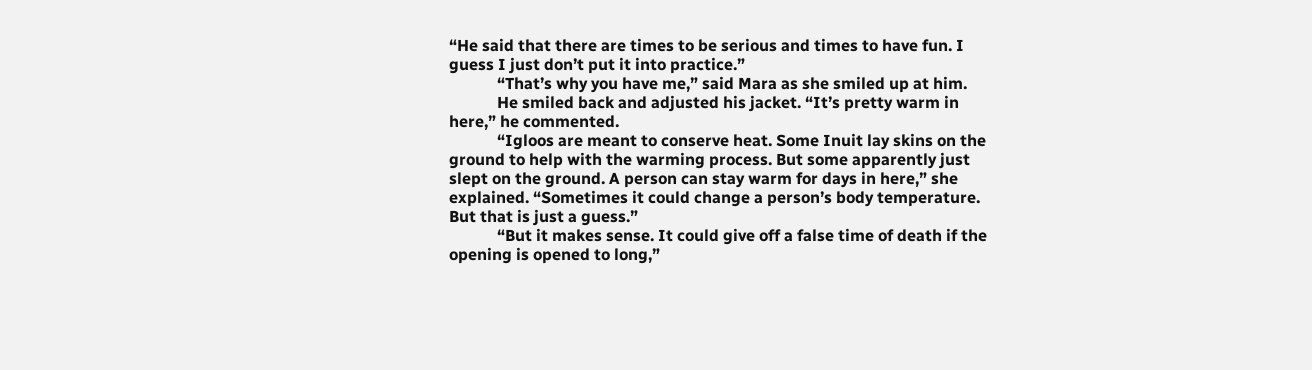“He said that there are times to be serious and times to have fun. I guess I just don’t put it into practice.”
            “That’s why you have me,” said Mara as she smiled up at him.
            He smiled back and adjusted his jacket. “It’s pretty warm in here,” he commented.
            “Igloos are meant to conserve heat. Some Inuit lay skins on the ground to help with the warming process. But some apparently just slept on the ground. A person can stay warm for days in here,” she explained. “Sometimes it could change a person’s body temperature. But that is just a guess.”
            “But it makes sense. It could give off a false time of death if the opening is opened to long,”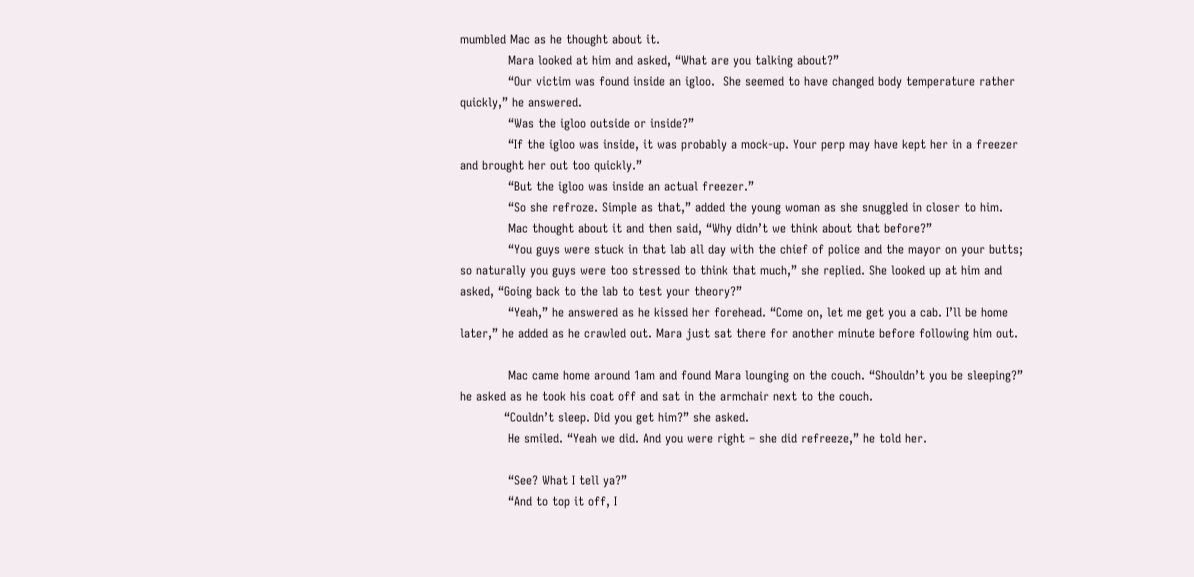mumbled Mac as he thought about it.
            Mara looked at him and asked, “What are you talking about?”
            “Our victim was found inside an igloo.  She seemed to have changed body temperature rather quickly,” he answered.
            “Was the igloo outside or inside?”
            “If the igloo was inside, it was probably a mock-up. Your perp may have kept her in a freezer and brought her out too quickly.”
            “But the igloo was inside an actual freezer.”
            “So she refroze. Simple as that,” added the young woman as she snuggled in closer to him.
            Mac thought about it and then said, “Why didn’t we think about that before?”
            “You guys were stuck in that lab all day with the chief of police and the mayor on your butts; so naturally you guys were too stressed to think that much,” she replied. She looked up at him and asked, “Going back to the lab to test your theory?”
            “Yeah,” he answered as he kissed her forehead. “Come on, let me get you a cab. I’ll be home later,” he added as he crawled out. Mara just sat there for another minute before following him out.

            Mac came home around 1am and found Mara lounging on the couch. “Shouldn’t you be sleeping?” he asked as he took his coat off and sat in the armchair next to the couch.
           “Couldn’t sleep. Did you get him?” she asked.
            He smiled. “Yeah we did. And you were right – she did refreeze,” he told her.

            “See? What I tell ya?”
            “And to top it off, I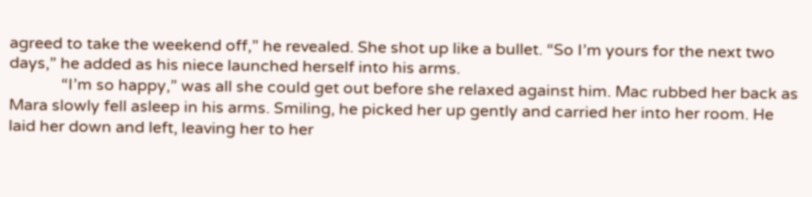agreed to take the weekend off,” he revealed. She shot up like a bullet. “So I’m yours for the next two days,” he added as his niece launched herself into his arms.
             “I’m so happy,” was all she could get out before she relaxed against him. Mac rubbed her back as Mara slowly fell asleep in his arms. Smiling, he picked her up gently and carried her into her room. He laid her down and left, leaving her to her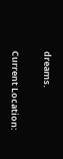dreams.


Current Location: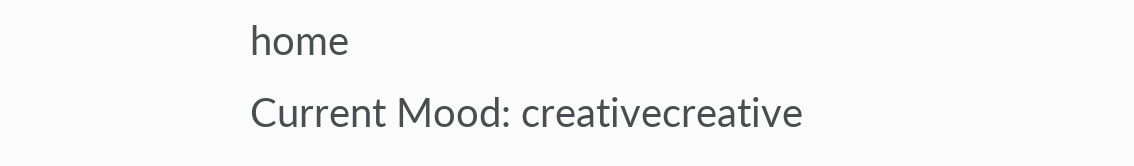home
Current Mood: creativecreative